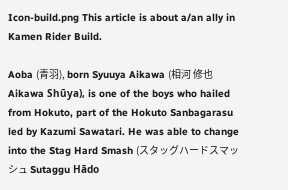Icon-build.png This article is about a/an ally in Kamen Rider Build.

Aoba (青羽), born Syuuya Aikawa (相河 修也 Aikawa Shūya), is one of the boys who hailed from Hokuto, part of the Hokuto Sanbagarasu led by Kazumi Sawatari. He was able to change into the Stag Hard Smash (スタッグハードスマッシュ Sutaggu Hādo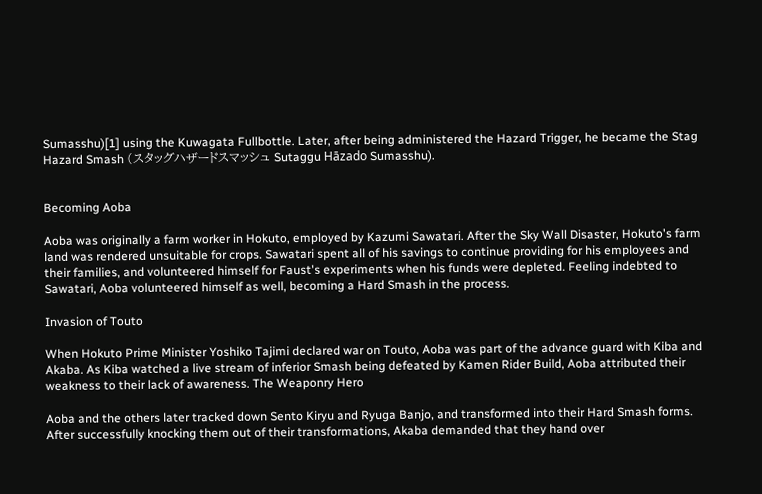Sumasshu)[1] using the Kuwagata Fullbottle. Later, after being administered the Hazard Trigger, he became the Stag Hazard Smash (スタッグハザードスマッシュ Sutaggu Hāzado Sumasshu).


Becoming Aoba

Aoba was originally a farm worker in Hokuto, employed by Kazumi Sawatari. After the Sky Wall Disaster, Hokuto's farm land was rendered unsuitable for crops. Sawatari spent all of his savings to continue providing for his employees and their families, and volunteered himself for Faust's experiments when his funds were depleted. Feeling indebted to Sawatari, Aoba volunteered himself as well, becoming a Hard Smash in the process.

Invasion of Touto

When Hokuto Prime Minister Yoshiko Tajimi declared war on Touto, Aoba was part of the advance guard with Kiba and Akaba. As Kiba watched a live stream of inferior Smash being defeated by Kamen Rider Build, Aoba attributed their weakness to their lack of awareness. The Weaponry Hero

Aoba and the others later tracked down Sento Kiryu and Ryuga Banjo, and transformed into their Hard Smash forms. After successfully knocking them out of their transformations, Akaba demanded that they hand over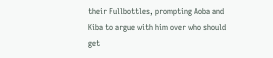their Fullbottles, prompting Aoba and Kiba to argue with him over who should get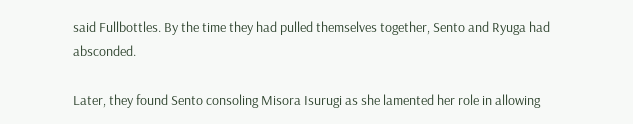said Fullbottles. By the time they had pulled themselves together, Sento and Ryuga had absconded.

Later, they found Sento consoling Misora Isurugi as she lamented her role in allowing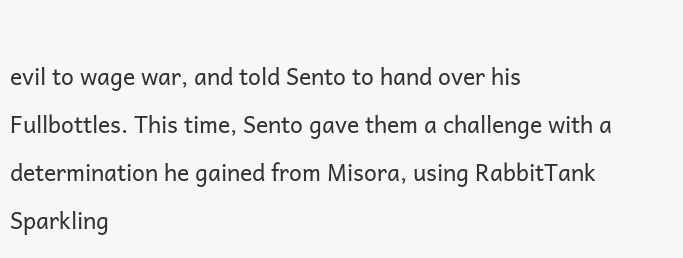evil to wage war, and told Sento to hand over his Fullbottles. This time, Sento gave them a challenge with a determination he gained from Misora, using RabbitTank Sparkling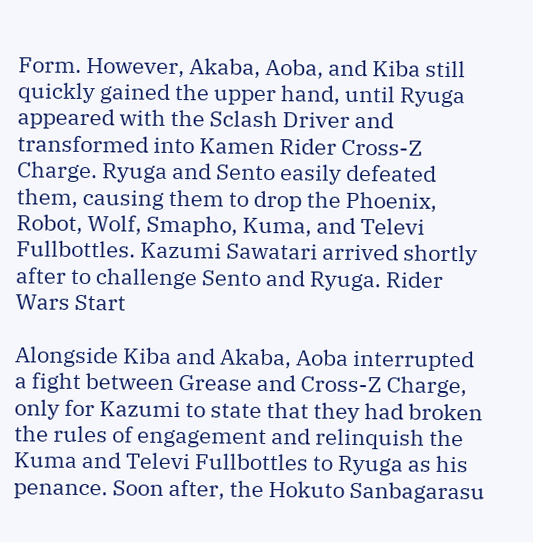Form. However, Akaba, Aoba, and Kiba still quickly gained the upper hand, until Ryuga appeared with the Sclash Driver and transformed into Kamen Rider Cross-Z Charge. Ryuga and Sento easily defeated them, causing them to drop the Phoenix, Robot, Wolf, Smapho, Kuma, and Televi Fullbottles. Kazumi Sawatari arrived shortly after to challenge Sento and Ryuga. Rider Wars Start

Alongside Kiba and Akaba, Aoba interrupted a fight between Grease and Cross-Z Charge, only for Kazumi to state that they had broken the rules of engagement and relinquish the Kuma and Televi Fullbottles to Ryuga as his penance. Soon after, the Hokuto Sanbagarasu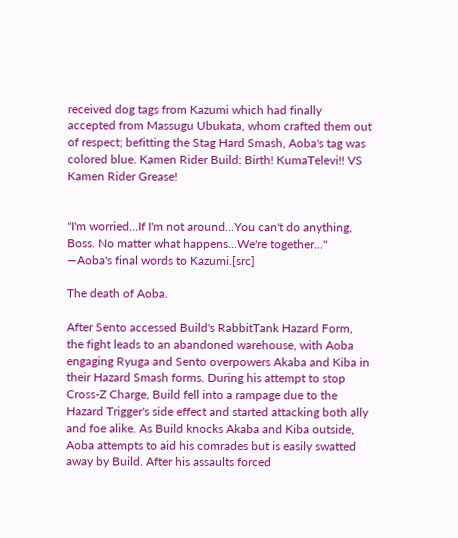received dog tags from Kazumi which had finally accepted from Massugu Ubukata, whom crafted them out of respect; befitting the Stag Hard Smash, Aoba's tag was colored blue. Kamen Rider Build: Birth! KumaTelevi!! VS Kamen Rider Grease!


"I'm worried...If I'm not around...You can't do anything, Boss. No matter what happens...We're together..."
―Aoba's final words to Kazumi.[src]

The death of Aoba.

After Sento accessed Build's RabbitTank Hazard Form, the fight leads to an abandoned warehouse, with Aoba engaging Ryuga and Sento overpowers Akaba and Kiba in their Hazard Smash forms. During his attempt to stop Cross-Z Charge, Build fell into a rampage due to the Hazard Trigger's side effect and started attacking both ally and foe alike. As Build knocks Akaba and Kiba outside, Aoba attempts to aid his comrades but is easily swatted away by Build. After his assaults forced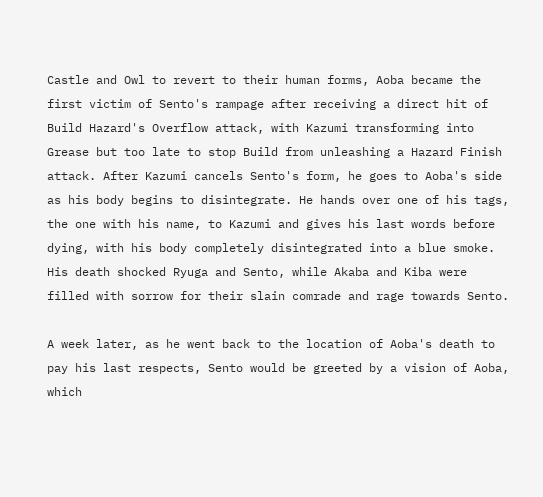Castle and Owl to revert to their human forms, Aoba became the first victim of Sento's rampage after receiving a direct hit of Build Hazard's Overflow attack, with Kazumi transforming into Grease but too late to stop Build from unleashing a Hazard Finish attack. After Kazumi cancels Sento's form, he goes to Aoba's side as his body begins to disintegrate. He hands over one of his tags, the one with his name, to Kazumi and gives his last words before dying, with his body completely disintegrated into a blue smoke. His death shocked Ryuga and Sento, while Akaba and Kiba were filled with sorrow for their slain comrade and rage towards Sento.

A week later, as he went back to the location of Aoba's death to pay his last respects, Sento would be greeted by a vision of Aoba, which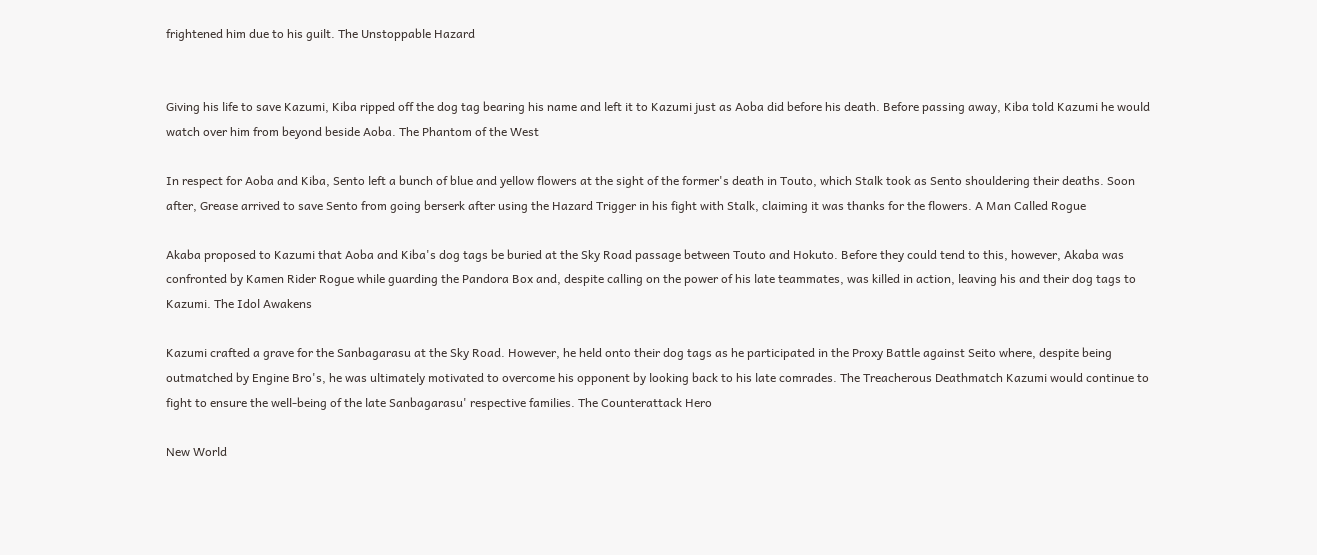frightened him due to his guilt. The Unstoppable Hazard


Giving his life to save Kazumi, Kiba ripped off the dog tag bearing his name and left it to Kazumi just as Aoba did before his death. Before passing away, Kiba told Kazumi he would watch over him from beyond beside Aoba. The Phantom of the West

In respect for Aoba and Kiba, Sento left a bunch of blue and yellow flowers at the sight of the former's death in Touto, which Stalk took as Sento shouldering their deaths. Soon after, Grease arrived to save Sento from going berserk after using the Hazard Trigger in his fight with Stalk, claiming it was thanks for the flowers. A Man Called Rogue

Akaba proposed to Kazumi that Aoba and Kiba's dog tags be buried at the Sky Road passage between Touto and Hokuto. Before they could tend to this, however, Akaba was confronted by Kamen Rider Rogue while guarding the Pandora Box and, despite calling on the power of his late teammates, was killed in action, leaving his and their dog tags to Kazumi. The Idol Awakens

Kazumi crafted a grave for the Sanbagarasu at the Sky Road. However, he held onto their dog tags as he participated in the Proxy Battle against Seito where, despite being outmatched by Engine Bro's, he was ultimately motivated to overcome his opponent by looking back to his late comrades. The Treacherous Deathmatch Kazumi would continue to fight to ensure the well-being of the late Sanbagarasu' respective families. The Counterattack Hero

New World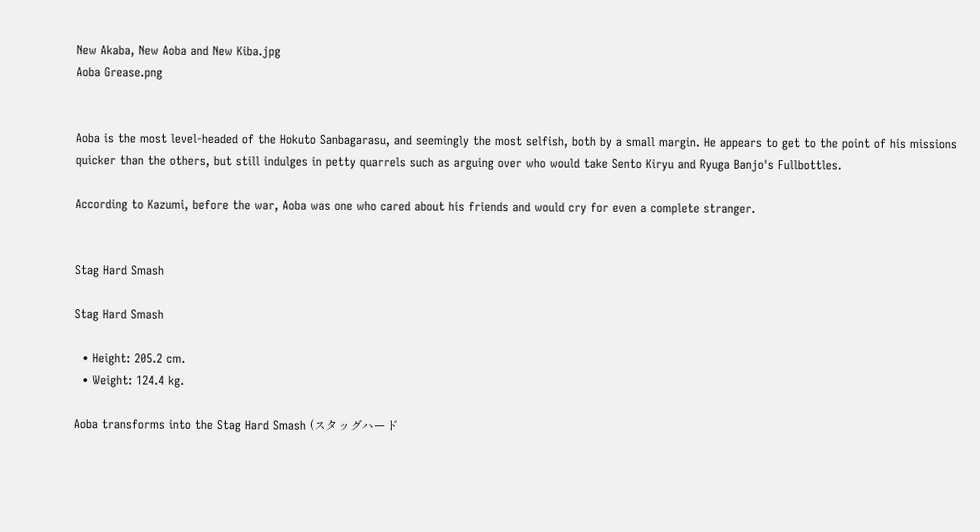New Akaba, New Aoba and New Kiba.jpg
Aoba Grease.png


Aoba is the most level-headed of the Hokuto Sanbagarasu, and seemingly the most selfish, both by a small margin. He appears to get to the point of his missions quicker than the others, but still indulges in petty quarrels such as arguing over who would take Sento Kiryu and Ryuga Banjo's Fullbottles.

According to Kazumi, before the war, Aoba was one who cared about his friends and would cry for even a complete stranger.


Stag Hard Smash

Stag Hard Smash

  • Height: 205.2 cm.
  • Weight: 124.4 kg.

Aoba transforms into the Stag Hard Smash (スタッグハード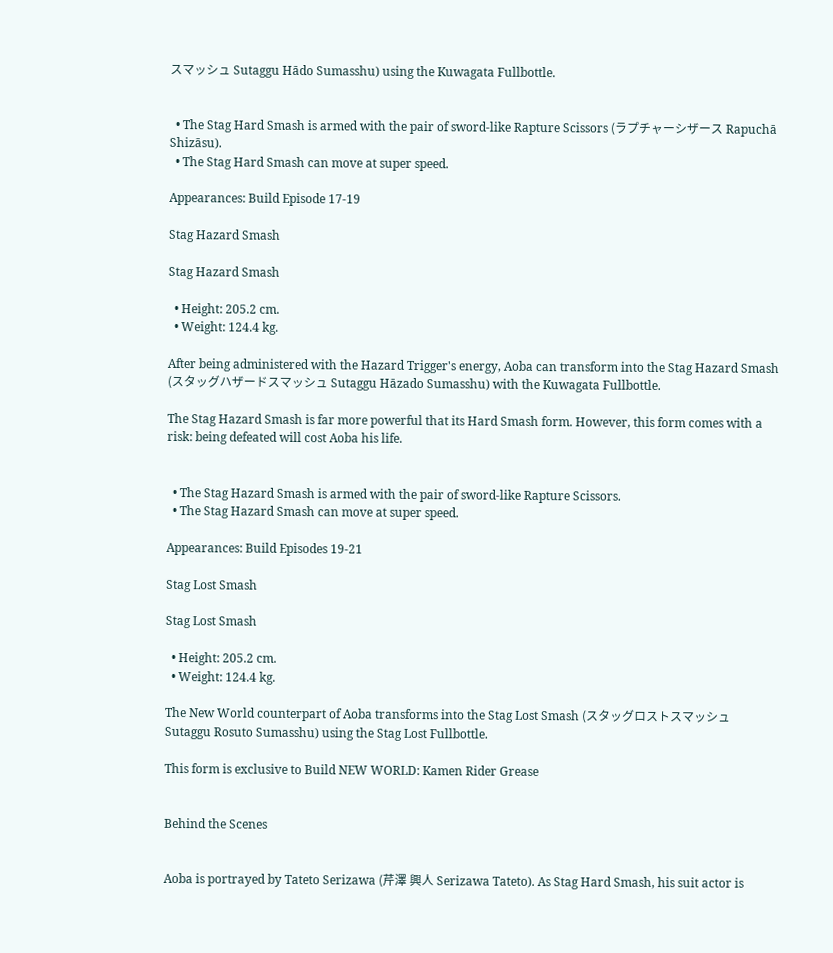スマッシュ Sutaggu Hādo Sumasshu) using the Kuwagata Fullbottle.


  • The Stag Hard Smash is armed with the pair of sword-like Rapture Scissors (ラプチャーシザース Rapuchā Shizāsu).
  • The Stag Hard Smash can move at super speed.

Appearances: Build Episode 17-19

Stag Hazard Smash

Stag Hazard Smash

  • Height: 205.2 cm.
  • Weight: 124.4 kg.

After being administered with the Hazard Trigger's energy, Aoba can transform into the Stag Hazard Smash (スタッグハザードスマッシュ Sutaggu Hāzado Sumasshu) with the Kuwagata Fullbottle.

The Stag Hazard Smash is far more powerful that its Hard Smash form. However, this form comes with a risk: being defeated will cost Aoba his life.


  • The Stag Hazard Smash is armed with the pair of sword-like Rapture Scissors.
  • The Stag Hazard Smash can move at super speed.

Appearances: Build Episodes 19-21

Stag Lost Smash

Stag Lost Smash

  • Height: 205.2 cm.
  • Weight: 124.4 kg.

The New World counterpart of Aoba transforms into the Stag Lost Smash (スタッグロストスマッシュ Sutaggu Rosuto Sumasshu) using the Stag Lost Fullbottle.

This form is exclusive to Build NEW WORLD: Kamen Rider Grease


Behind the Scenes


Aoba is portrayed by Tateto Serizawa (芹澤 興人 Serizawa Tateto). As Stag Hard Smash, his suit actor is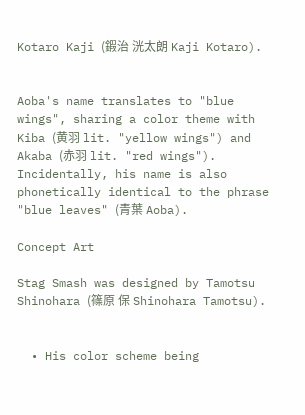Kotaro Kaji (鍜治 洸太朗 Kaji Kotaro).


Aoba's name translates to "blue wings", sharing a color theme with Kiba (黄羽 lit. "yellow wings") and Akaba (赤羽 lit. "red wings"). Incidentally, his name is also phonetically identical to the phrase "blue leaves" (青葉 Aoba).

Concept Art

Stag Smash was designed by Tamotsu Shinohara (篠原 保 Shinohara Tamotsu).


  • His color scheme being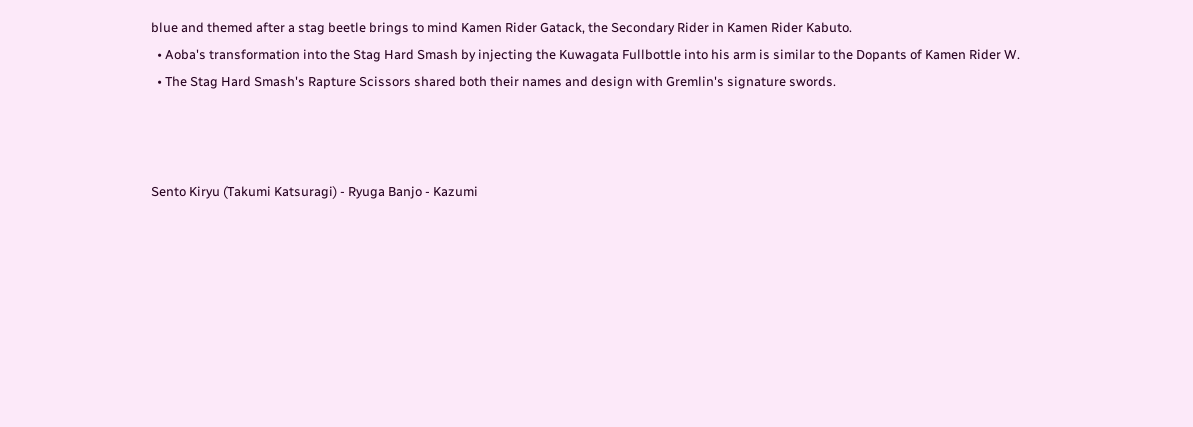blue and themed after a stag beetle brings to mind Kamen Rider Gatack, the Secondary Rider in Kamen Rider Kabuto.
  • Aoba's transformation into the Stag Hard Smash by injecting the Kuwagata Fullbottle into his arm is similar to the Dopants of Kamen Rider W.
  • The Stag Hard Smash's Rapture Scissors shared both their names and design with Gremlin's signature swords.



Sento Kiryu (Takumi Katsuragi) - Ryuga Banjo - Kazumi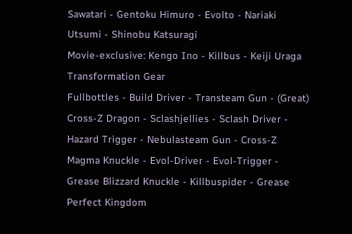Sawatari - Gentoku Himuro - Evolto - Nariaki Utsumi - Shinobu Katsuragi
Movie-exclusive: Kengo Ino - Killbus - Keiji Uraga
Transformation Gear
Fullbottles - Build Driver - Transteam Gun - (Great) Cross-Z Dragon - Sclashjellies - Sclash Driver - Hazard Trigger - Nebulasteam Gun - Cross-Z Magma Knuckle - Evol-Driver - Evol-Trigger - Grease Blizzard Knuckle - Killbuspider - Grease Perfect Kingdom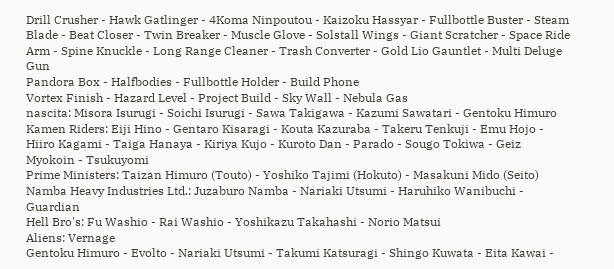Drill Crusher - Hawk Gatlinger - 4Koma Ninpoutou - Kaizoku Hassyar - Fullbottle Buster - Steam Blade - Beat Closer - Twin Breaker - Muscle Glove - Solstall Wings - Giant Scratcher - Space Ride Arm - Spine Knuckle - Long Range Cleaner - Trash Converter - Gold Lio Gauntlet - Multi Deluge Gun
Pandora Box - Halfbodies - Fullbottle Holder - Build Phone
Vortex Finish - Hazard Level - Project Build - Sky Wall - Nebula Gas
nascita: Misora Isurugi - Soichi Isurugi - Sawa Takigawa - Kazumi Sawatari - Gentoku Himuro
Kamen Riders: Eiji Hino - Gentaro Kisaragi - Kouta Kazuraba - Takeru Tenkuji - Emu Hojo - Hiiro Kagami - Taiga Hanaya - Kiriya Kujo - Kuroto Dan - Parado - Sougo Tokiwa - Geiz Myokoin - Tsukuyomi
Prime Ministers: Taizan Himuro (Touto) - Yoshiko Tajimi (Hokuto) - Masakuni Mido (Seito)
Namba Heavy Industries Ltd.: Juzaburo Namba - Nariaki Utsumi - Haruhiko Wanibuchi - Guardian
Hell Bro's: Fu Washio - Rai Washio - Yoshikazu Takahashi - Norio Matsui
Aliens: Vernage
Gentoku Himuro - Evolto - Nariaki Utsumi - Takumi Katsuragi - Shingo Kuwata - Eita Kawai -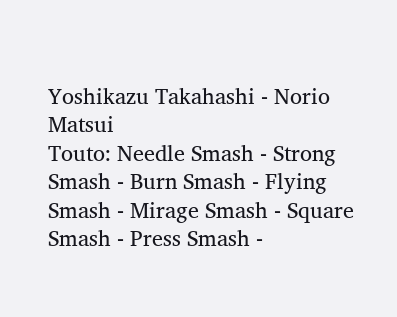Yoshikazu Takahashi - Norio Matsui
Touto: Needle Smash - Strong Smash - Burn Smash - Flying Smash - Mirage Smash - Square Smash - Press Smash -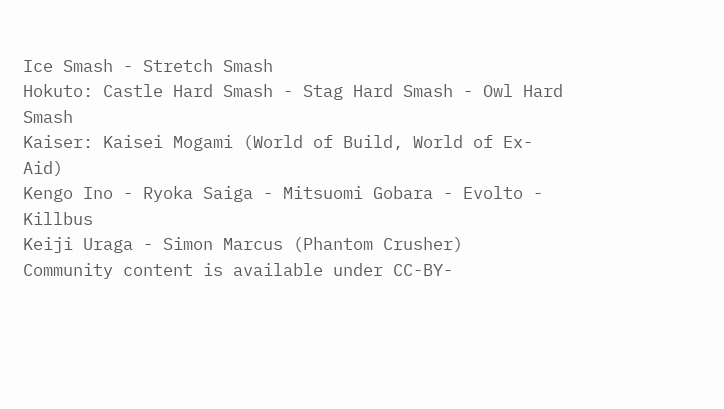Ice Smash - Stretch Smash
Hokuto: Castle Hard Smash - Stag Hard Smash - Owl Hard Smash
Kaiser: Kaisei Mogami (World of Build, World of Ex-Aid)
Kengo Ino - Ryoka Saiga - Mitsuomi Gobara - Evolto - Killbus
Keiji Uraga - Simon Marcus (Phantom Crusher)
Community content is available under CC-BY-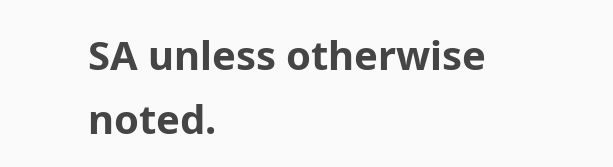SA unless otherwise noted.